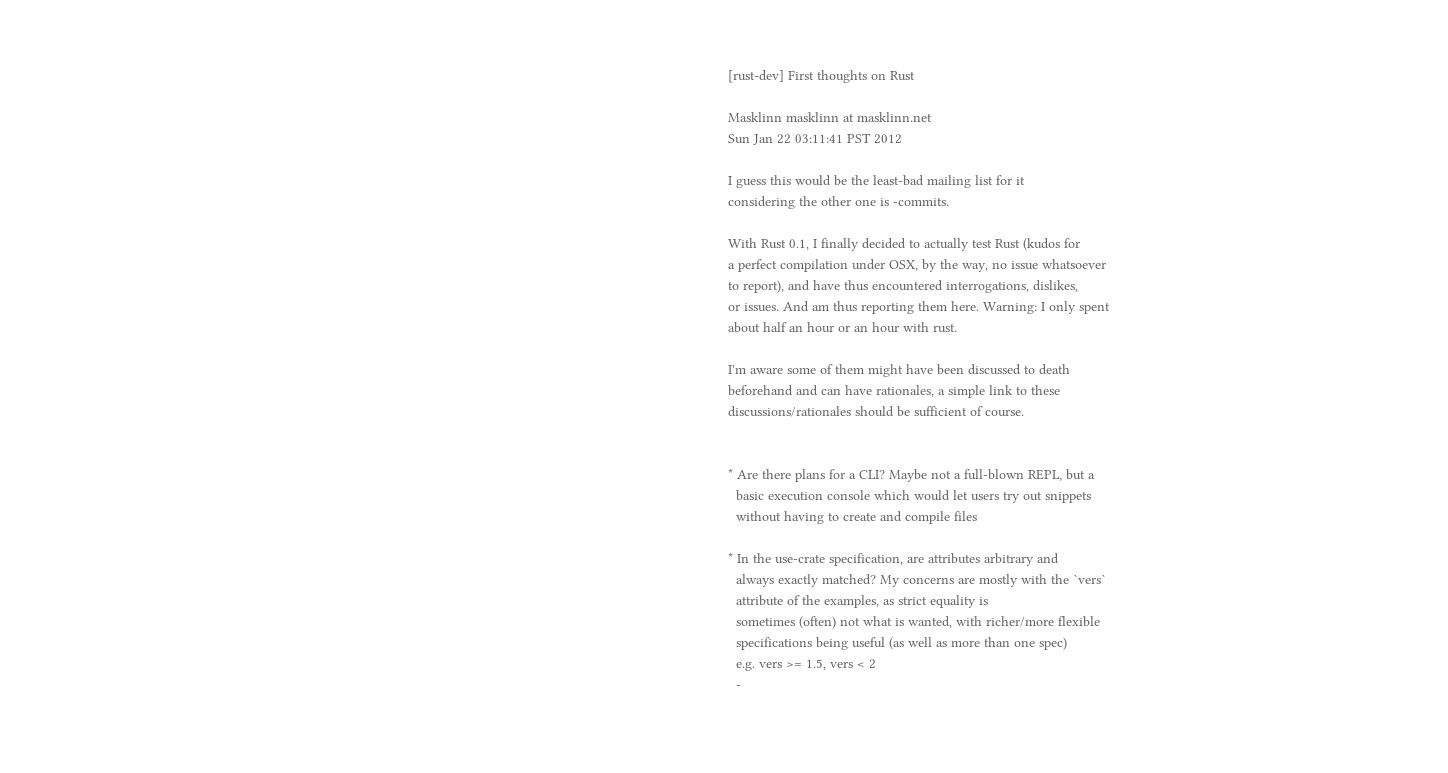[rust-dev] First thoughts on Rust

Masklinn masklinn at masklinn.net
Sun Jan 22 03:11:41 PST 2012

I guess this would be the least-bad mailing list for it
considering the other one is -commits.

With Rust 0.1, I finally decided to actually test Rust (kudos for
a perfect compilation under OSX, by the way, no issue whatsoever
to report), and have thus encountered interrogations, dislikes,
or issues. And am thus reporting them here. Warning: I only spent
about half an hour or an hour with rust.

I'm aware some of them might have been discussed to death
beforehand and can have rationales, a simple link to these
discussions/rationales should be sufficient of course.


* Are there plans for a CLI? Maybe not a full-blown REPL, but a
  basic execution console which would let users try out snippets
  without having to create and compile files

* In the use-crate specification, are attributes arbitrary and
  always exactly matched? My concerns are mostly with the `vers`
  attribute of the examples, as strict equality is
  sometimes (often) not what is wanted, with richer/more flexible
  specifications being useful (as well as more than one spec)
  e.g. vers >= 1.5, vers < 2
  -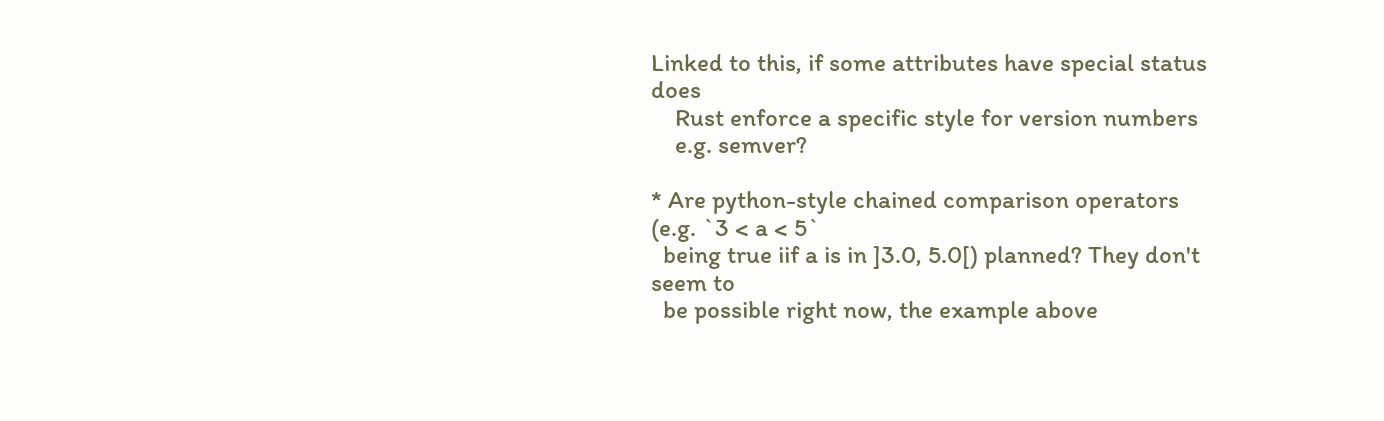Linked to this, if some attributes have special status does
    Rust enforce a specific style for version numbers
    e.g. semver?

* Are python-style chained comparison operators (e.g. `3 < a < 5`
  being true iif a is in ]3.0, 5.0[) planned? They don't seem to
  be possible right now, the example above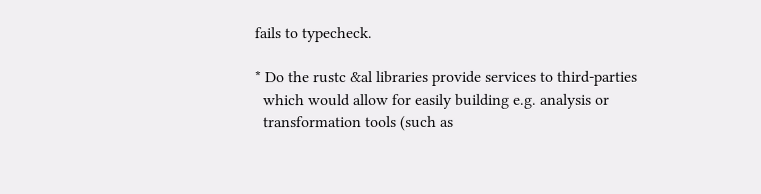fails to typecheck.

* Do the rustc &al libraries provide services to third-parties
  which would allow for easily building e.g. analysis or
  transformation tools (such as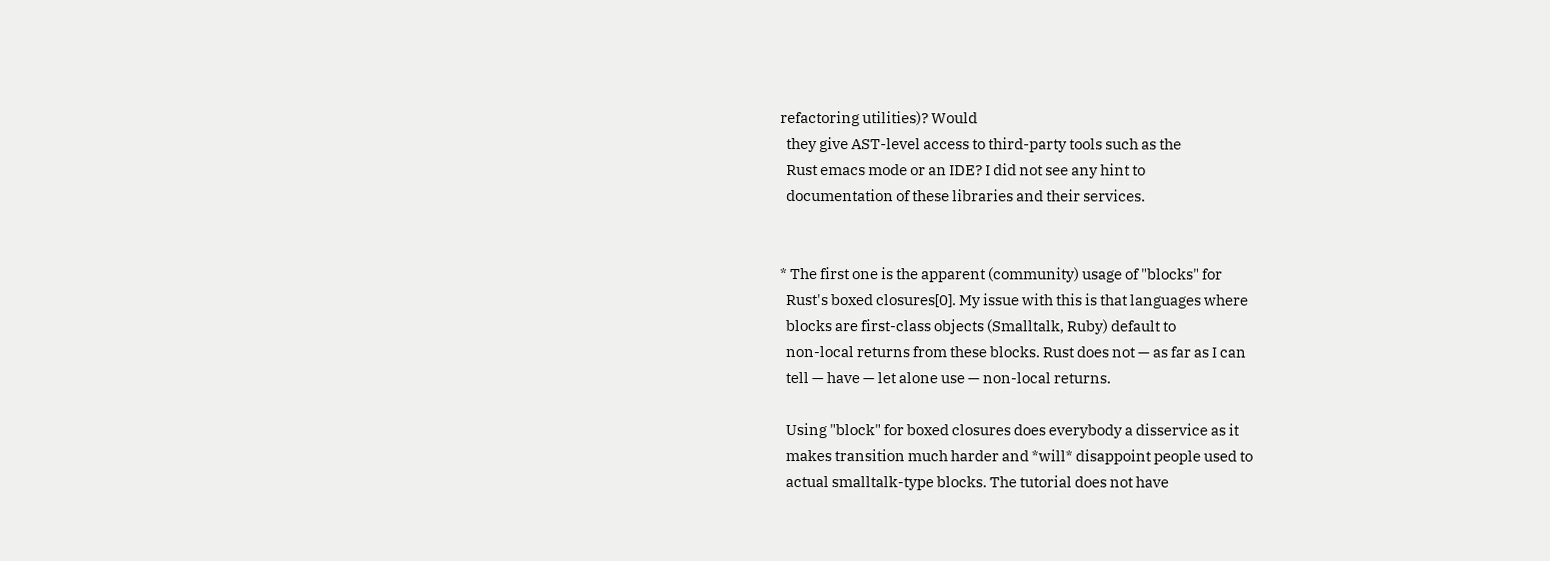refactoring utilities)? Would
  they give AST-level access to third-party tools such as the
  Rust emacs mode or an IDE? I did not see any hint to
  documentation of these libraries and their services.


* The first one is the apparent (community) usage of "blocks" for
  Rust's boxed closures[0]. My issue with this is that languages where
  blocks are first-class objects (Smalltalk, Ruby) default to
  non-local returns from these blocks. Rust does not — as far as I can
  tell — have — let alone use — non-local returns.

  Using "block" for boxed closures does everybody a disservice as it
  makes transition much harder and *will* disappoint people used to
  actual smalltalk-type blocks. The tutorial does not have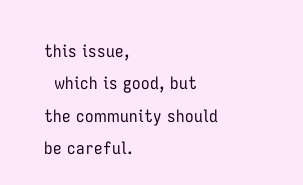this issue,
  which is good, but the community should be careful.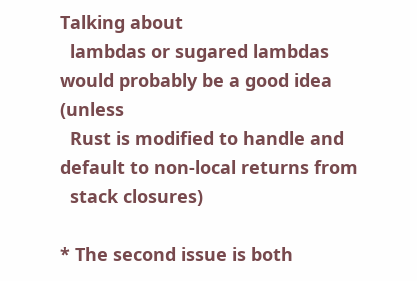Talking about
  lambdas or sugared lambdas would probably be a good idea (unless
  Rust is modified to handle and default to non-local returns from
  stack closures)

* The second issue is both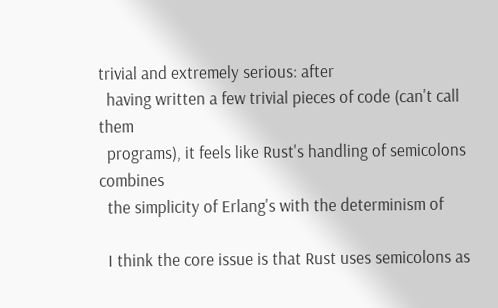trivial and extremely serious: after
  having written a few trivial pieces of code (can't call them
  programs), it feels like Rust's handling of semicolons combines
  the simplicity of Erlang's with the determinism of

  I think the core issue is that Rust uses semicolons as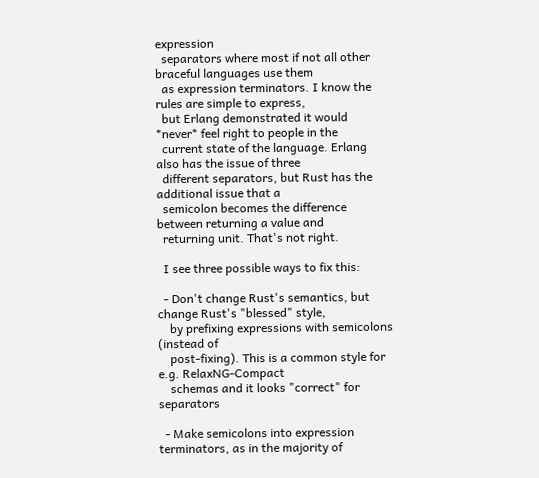expression
  separators where most if not all other braceful languages use them
  as expression terminators. I know the rules are simple to express,
  but Erlang demonstrated it would *never* feel right to people in the
  current state of the language. Erlang also has the issue of three
  different separators, but Rust has the additional issue that a
  semicolon becomes the difference between returning a value and
  returning unit. That's not right.

  I see three possible ways to fix this:

  - Don't change Rust's semantics, but change Rust's "blessed" style,
    by prefixing expressions with semicolons (instead of
    post-fixing). This is a common style for e.g. RelaxNG-Compact
    schemas and it looks "correct" for separators

  - Make semicolons into expression terminators, as in the majority of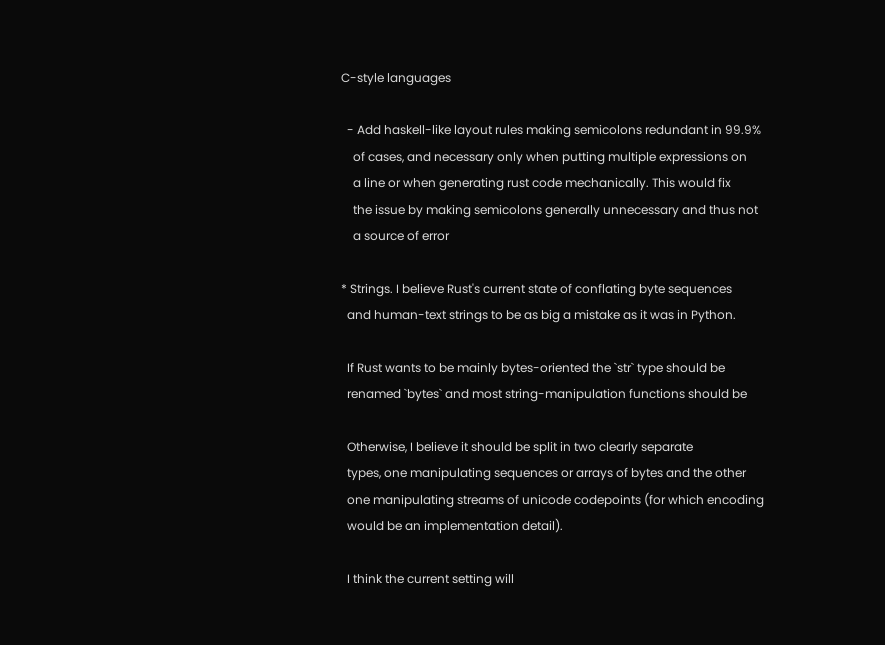C-style languages

  - Add haskell-like layout rules making semicolons redundant in 99.9%
    of cases, and necessary only when putting multiple expressions on
    a line or when generating rust code mechanically. This would fix
    the issue by making semicolons generally unnecessary and thus not
    a source of error

* Strings. I believe Rust's current state of conflating byte sequences
  and human-text strings to be as big a mistake as it was in Python.

  If Rust wants to be mainly bytes-oriented the `str` type should be
  renamed `bytes` and most string-manipulation functions should be

  Otherwise, I believe it should be split in two clearly separate
  types, one manipulating sequences or arrays of bytes and the other
  one manipulating streams of unicode codepoints (for which encoding
  would be an implementation detail).

  I think the current setting will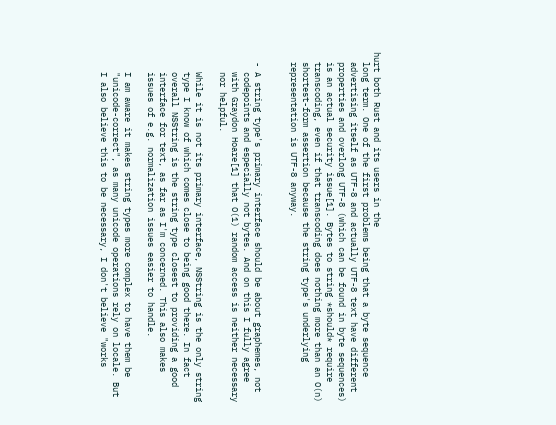hurt both Rust and its users in the
  long term. One of the first problems being that a byte sequence
  advertising itself as UTF-8 and actually UTF-8 text have different
  properties and overlong UTF-8 (which can be found in byte sequences)
  is an actual security issue[1]. Bytes to string *should* require
  transcoding, even if that transcoding does nothing more than an O(n)
  shortest-form assertion because the string type's underlying
  representation is UTF-8 anyway.


  - A string type's primary interface should be about graphemes, not
    codepoints and especially not bytes. And on this I fully agree
    with Graydon Hoare[1] that O(1) random access is neither necessary
    nor helpful.

    While it is not its primary interface, NSString is the only string
    type I know of which comes close to being good there. In fact
    overall NSString is the string type closest to providing a good
    interface for text, as far as I'm concerned. This also makes
    issues of e.g. normalization issues easier to handle.

    I am aware it makes string types more complex to have them be
    "unicode-correct", as many unicode operations rely on locale. But
    I also believe this to be necessary, I don't believe "works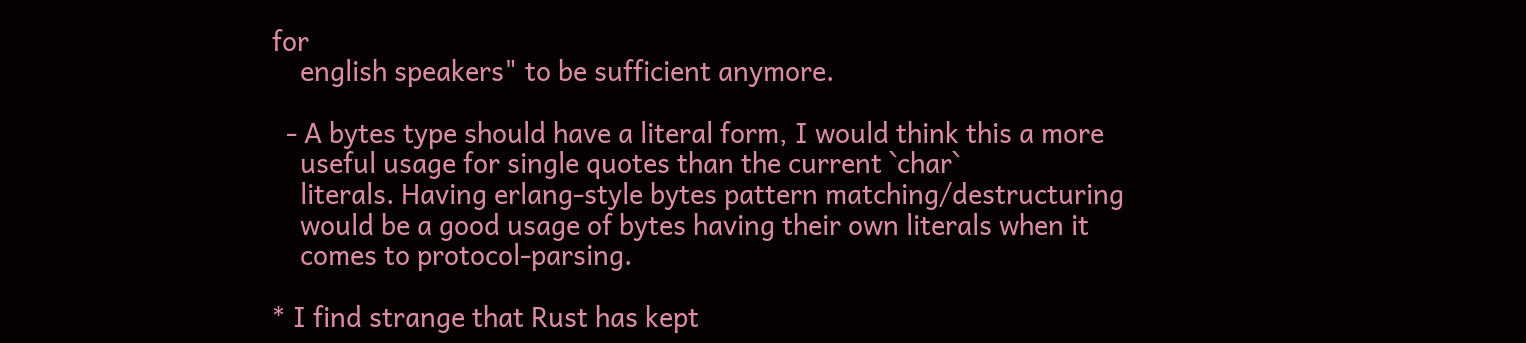for
    english speakers" to be sufficient anymore.

  - A bytes type should have a literal form, I would think this a more
    useful usage for single quotes than the current `char`
    literals. Having erlang-style bytes pattern matching/destructuring
    would be a good usage of bytes having their own literals when it
    comes to protocol-parsing.

* I find strange that Rust has kept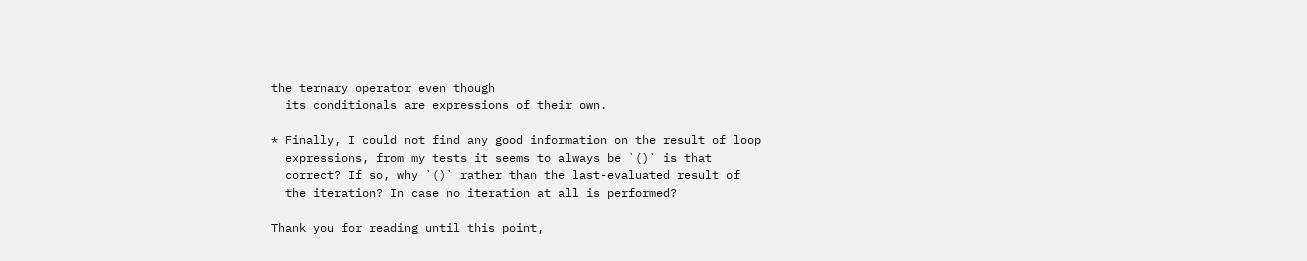the ternary operator even though
  its conditionals are expressions of their own.

* Finally, I could not find any good information on the result of loop
  expressions, from my tests it seems to always be `()` is that
  correct? If so, why `()` rather than the last-evaluated result of
  the iteration? In case no iteration at all is performed?

Thank you for reading until this point,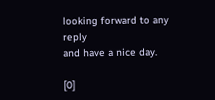looking forward to any reply
and have a nice day.

[0]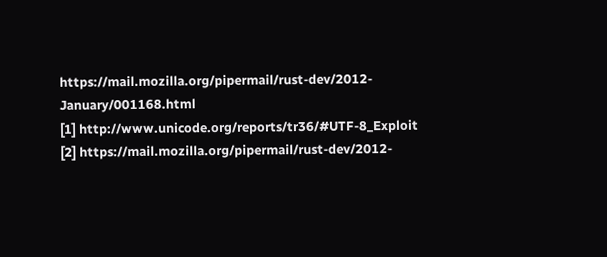https://mail.mozilla.org/pipermail/rust-dev/2012-January/001168.html
[1] http://www.unicode.org/reports/tr36/#UTF-8_Exploit
[2] https://mail.mozilla.org/pipermail/rust-dev/2012-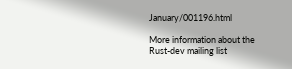January/001196.html

More information about the Rust-dev mailing list